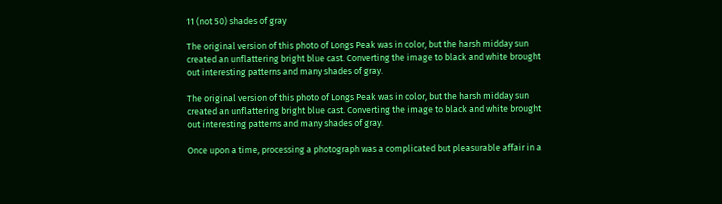11 (not 50) shades of gray

The original version of this photo of Longs Peak was in color, but the harsh midday sun created an unflattering bright blue cast. Converting the image to black and white brought out interesting patterns and many shades of gray.

The original version of this photo of Longs Peak was in color, but the harsh midday sun created an unflattering bright blue cast. Converting the image to black and white brought out interesting patterns and many shades of gray.

Once upon a time, processing a photograph was a complicated but pleasurable affair in a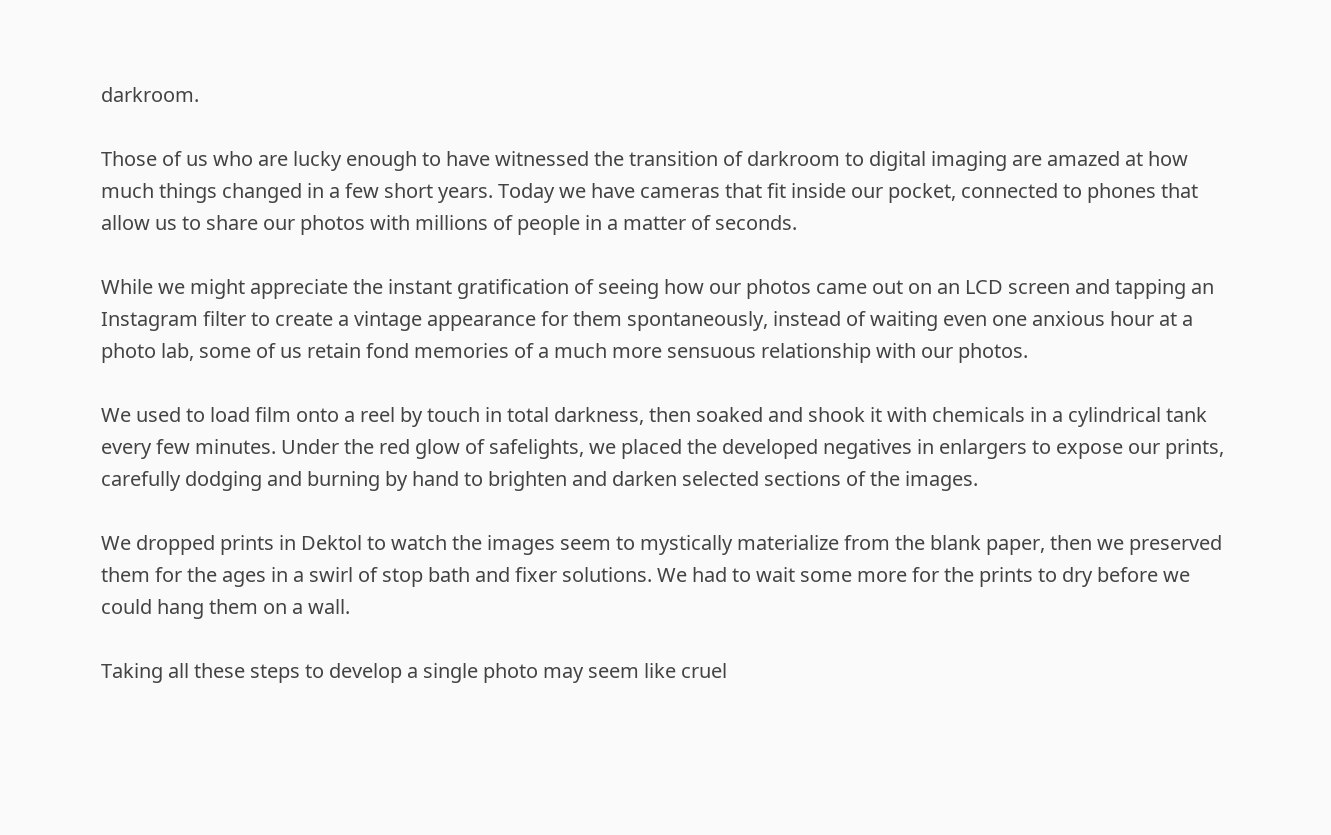darkroom.

Those of us who are lucky enough to have witnessed the transition of darkroom to digital imaging are amazed at how much things changed in a few short years. Today we have cameras that fit inside our pocket, connected to phones that allow us to share our photos with millions of people in a matter of seconds.

While we might appreciate the instant gratification of seeing how our photos came out on an LCD screen and tapping an Instagram filter to create a vintage appearance for them spontaneously, instead of waiting even one anxious hour at a photo lab, some of us retain fond memories of a much more sensuous relationship with our photos.

We used to load film onto a reel by touch in total darkness, then soaked and shook it with chemicals in a cylindrical tank every few minutes. Under the red glow of safelights, we placed the developed negatives in enlargers to expose our prints, carefully dodging and burning by hand to brighten and darken selected sections of the images.

We dropped prints in Dektol to watch the images seem to mystically materialize from the blank paper, then we preserved them for the ages in a swirl of stop bath and fixer solutions. We had to wait some more for the prints to dry before we could hang them on a wall.

Taking all these steps to develop a single photo may seem like cruel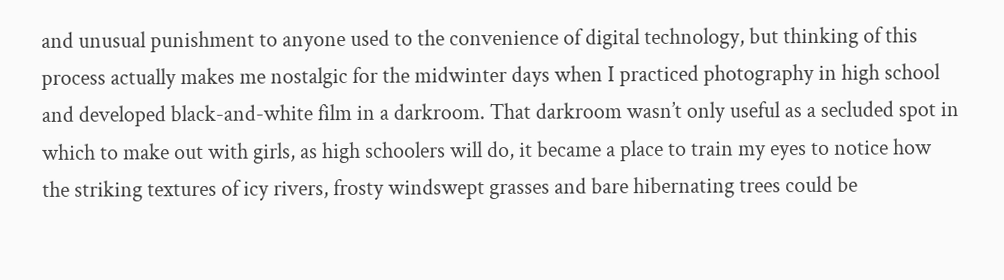and unusual punishment to anyone used to the convenience of digital technology, but thinking of this process actually makes me nostalgic for the midwinter days when I practiced photography in high school and developed black-and-white film in a darkroom. That darkroom wasn’t only useful as a secluded spot in which to make out with girls, as high schoolers will do, it became a place to train my eyes to notice how the striking textures of icy rivers, frosty windswept grasses and bare hibernating trees could be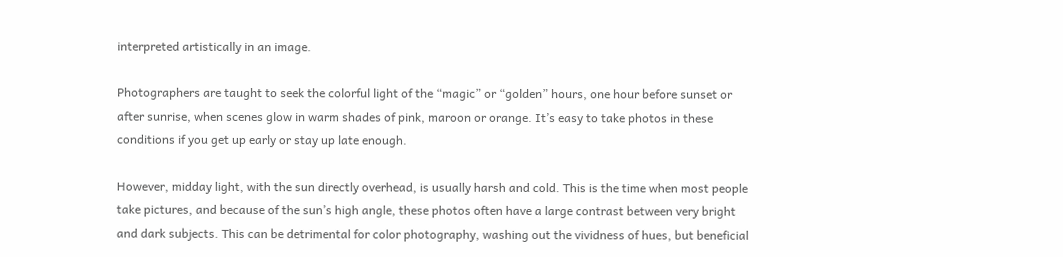interpreted artistically in an image.

Photographers are taught to seek the colorful light of the “magic” or “golden” hours, one hour before sunset or after sunrise, when scenes glow in warm shades of pink, maroon or orange. It’s easy to take photos in these conditions if you get up early or stay up late enough.

However, midday light, with the sun directly overhead, is usually harsh and cold. This is the time when most people take pictures, and because of the sun’s high angle, these photos often have a large contrast between very bright and dark subjects. This can be detrimental for color photography, washing out the vividness of hues, but beneficial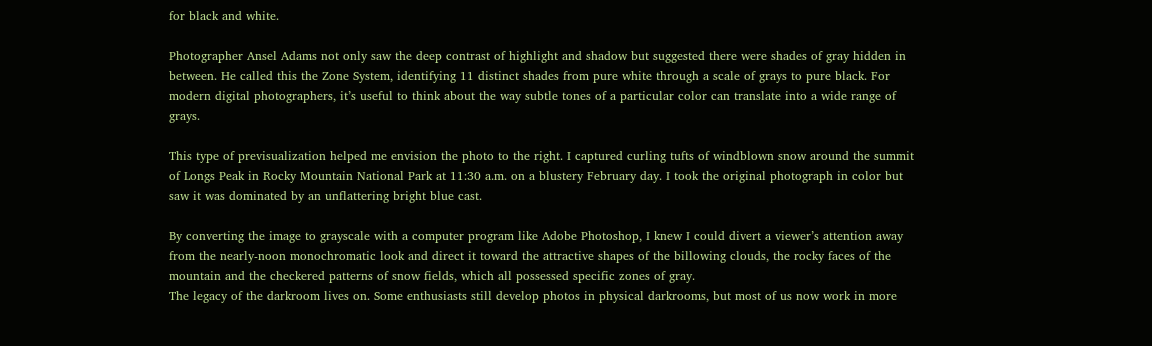for black and white.

Photographer Ansel Adams not only saw the deep contrast of highlight and shadow but suggested there were shades of gray hidden in between. He called this the Zone System, identifying 11 distinct shades from pure white through a scale of grays to pure black. For modern digital photographers, it’s useful to think about the way subtle tones of a particular color can translate into a wide range of grays.

This type of previsualization helped me envision the photo to the right. I captured curling tufts of windblown snow around the summit of Longs Peak in Rocky Mountain National Park at 11:30 a.m. on a blustery February day. I took the original photograph in color but saw it was dominated by an unflattering bright blue cast.

By converting the image to grayscale with a computer program like Adobe Photoshop, I knew I could divert a viewer’s attention away from the nearly-noon monochromatic look and direct it toward the attractive shapes of the billowing clouds, the rocky faces of the mountain and the checkered patterns of snow fields, which all possessed specific zones of gray.
The legacy of the darkroom lives on. Some enthusiasts still develop photos in physical darkrooms, but most of us now work in more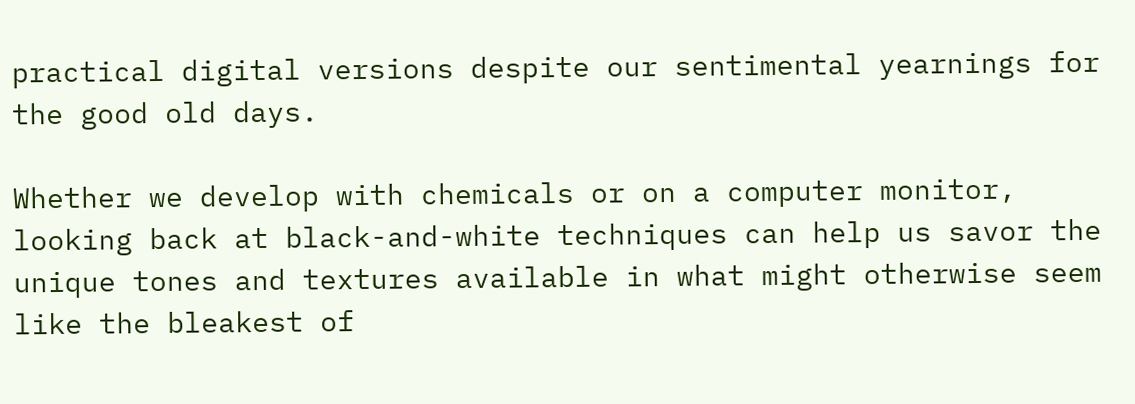practical digital versions despite our sentimental yearnings for the good old days.

Whether we develop with chemicals or on a computer monitor, looking back at black-and-white techniques can help us savor the unique tones and textures available in what might otherwise seem like the bleakest of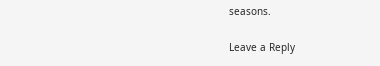seasons.

Leave a Reply